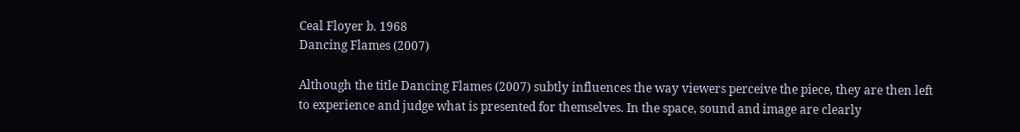Ceal Floyer b. 1968
Dancing Flames (2007)

Although the title Dancing Flames (2007) subtly influences the way viewers perceive the piece, they are then left to experience and judge what is presented for themselves. In the space, sound and image are clearly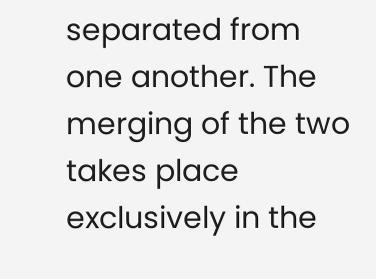separated from one another. The merging of the two takes place exclusively in the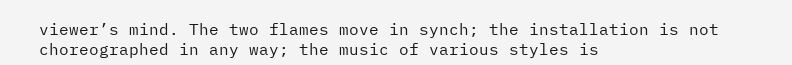viewer’s mind. The two flames move in synch; the installation is not choreographed in any way; the music of various styles is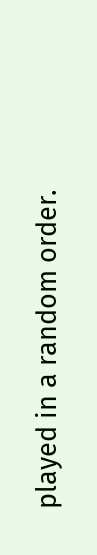played in a random order.